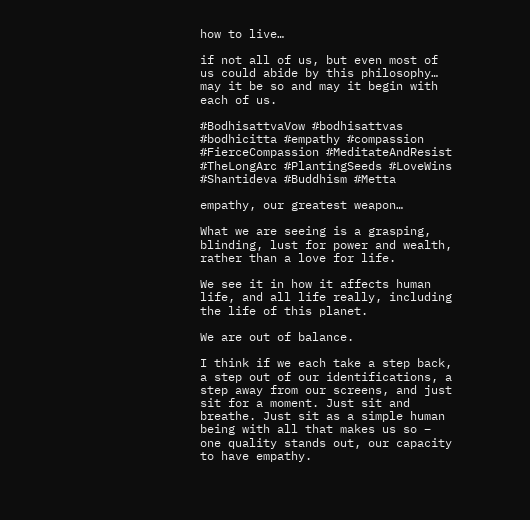how to live…

if not all of us, but even most of us could abide by this philosophy…
may it be so and may it begin with each of us.

#BodhisattvaVow #bodhisattvas #bodhicitta #empathy #compassion #FierceCompassion #MeditateAndResist #TheLongArc #PlantingSeeds #LoveWins #Shantideva #Buddhism #Metta

empathy, our greatest weapon…

What we are seeing is a grasping, blinding, lust for power and wealth, rather than a love for life.

We see it in how it affects human life, and all life really, including the life of this planet.

We are out of balance.

I think if we each take a step back, a step out of our identifications, a step away from our screens, and just sit for a moment. Just sit and breathe. Just sit as a simple human being with all that makes us so – one quality stands out, our capacity to have empathy.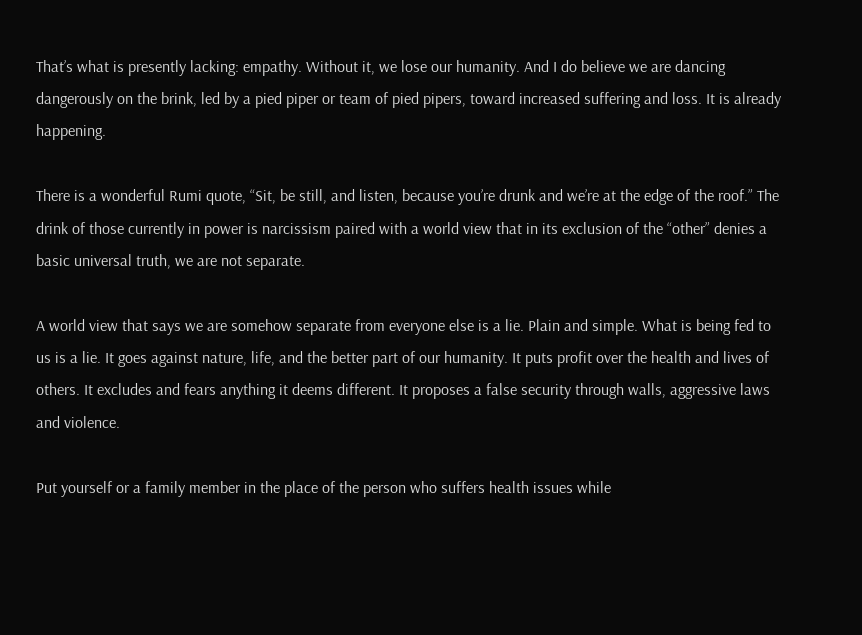That’s what is presently lacking: empathy. Without it, we lose our humanity. And I do believe we are dancing dangerously on the brink, led by a pied piper or team of pied pipers, toward increased suffering and loss. It is already happening.

There is a wonderful Rumi quote, “Sit, be still, and listen, because you’re drunk and we’re at the edge of the roof.” The drink of those currently in power is narcissism paired with a world view that in its exclusion of the “other” denies a basic universal truth, we are not separate.

A world view that says we are somehow separate from everyone else is a lie. Plain and simple. What is being fed to us is a lie. It goes against nature, life, and the better part of our humanity. It puts profit over the health and lives of others. It excludes and fears anything it deems different. It proposes a false security through walls, aggressive laws and violence.

Put yourself or a family member in the place of the person who suffers health issues while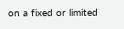on a fixed or limited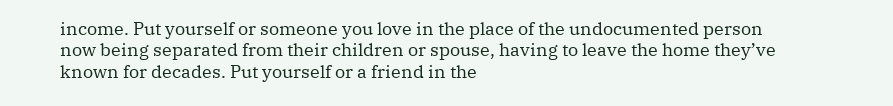income. Put yourself or someone you love in the place of the undocumented person now being separated from their children or spouse, having to leave the home they’ve known for decades. Put yourself or a friend in the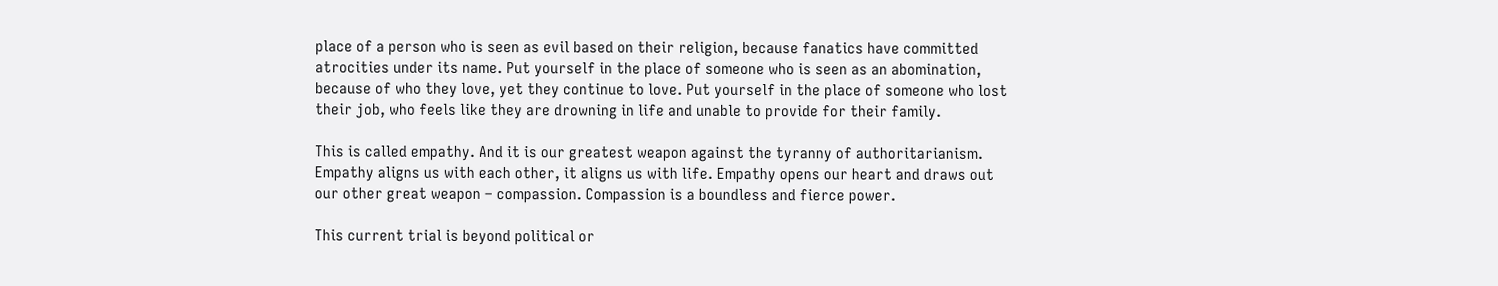place of a person who is seen as evil based on their religion, because fanatics have committed atrocities under its name. Put yourself in the place of someone who is seen as an abomination, because of who they love, yet they continue to love. Put yourself in the place of someone who lost their job, who feels like they are drowning in life and unable to provide for their family.

This is called empathy. And it is our greatest weapon against the tyranny of authoritarianism. Empathy aligns us with each other, it aligns us with life. Empathy opens our heart and draws out our other great weapon – compassion. Compassion is a boundless and fierce power.

This current trial is beyond political or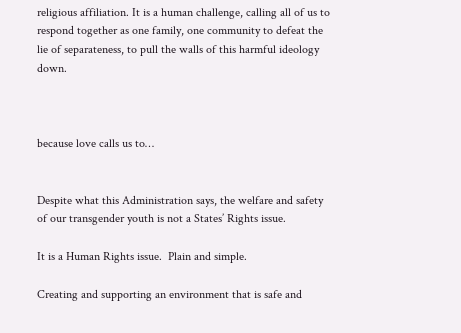religious affiliation. It is a human challenge, calling all of us to respond together as one family, one community to defeat the lie of separateness, to pull the walls of this harmful ideology down.



because love calls us to…


Despite what this Administration says, the welfare and safety of our transgender youth is not a States’ Rights issue.

It is a Human Rights issue.  Plain and simple.

Creating and supporting an environment that is safe and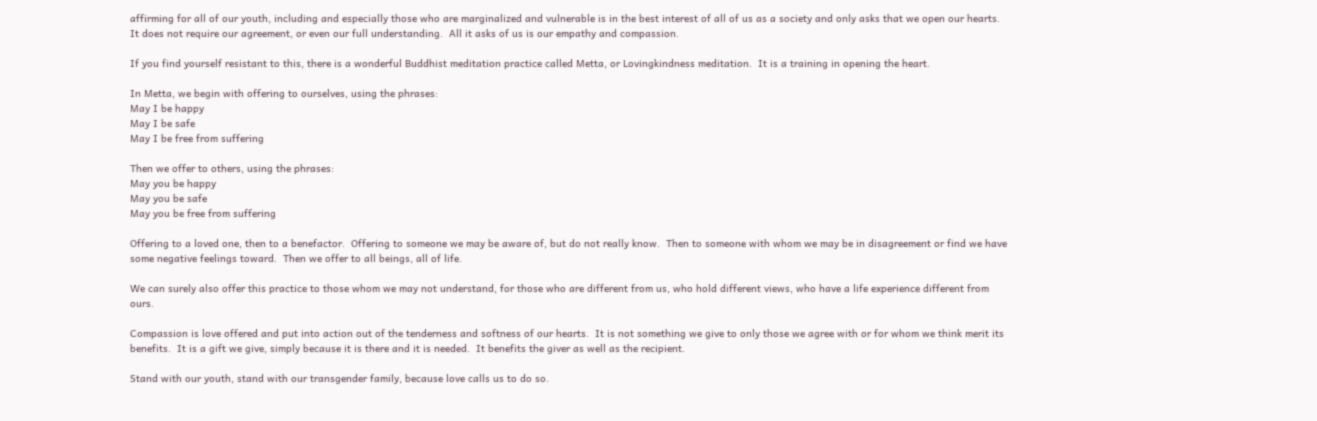affirming for all of our youth, including and especially those who are marginalized and vulnerable is in the best interest of all of us as a society and only asks that we open our hearts.  It does not require our agreement, or even our full understanding.  All it asks of us is our empathy and compassion.

If you find yourself resistant to this, there is a wonderful Buddhist meditation practice called Metta, or Lovingkindness meditation.  It is a training in opening the heart.

In Metta, we begin with offering to ourselves, using the phrases:
May I be happy
May I be safe
May I be free from suffering

Then we offer to others, using the phrases:
May you be happy
May you be safe
May you be free from suffering

Offering to a loved one, then to a benefactor.  Offering to someone we may be aware of, but do not really know.  Then to someone with whom we may be in disagreement or find we have some negative feelings toward.  Then we offer to all beings, all of life.

We can surely also offer this practice to those whom we may not understand, for those who are different from us, who hold different views, who have a life experience different from ours.

Compassion is love offered and put into action out of the tenderness and softness of our hearts.  It is not something we give to only those we agree with or for whom we think merit its benefits.  It is a gift we give, simply because it is there and it is needed.  It benefits the giver as well as the recipient.

Stand with our youth, stand with our transgender family, because love calls us to do so.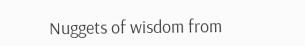Nuggets of wisdom from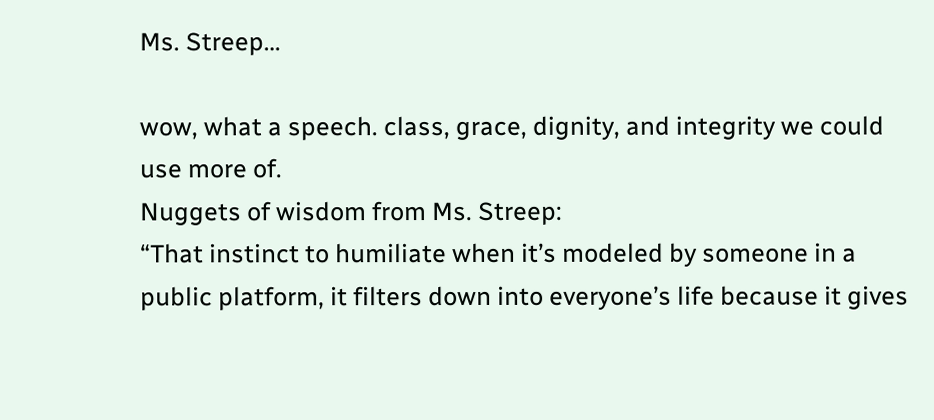Ms. Streep…

wow, what a speech. class, grace, dignity, and integrity we could use more of.
Nuggets of wisdom from Ms. Streep:
“That instinct to humiliate when it’s modeled by someone in a public platform, it filters down into everyone’s life because it gives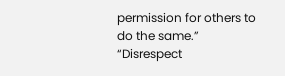permission for others to do the same.”
“Disrespect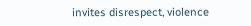invites disrespect, violence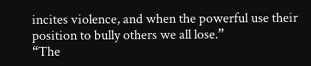incites violence, and when the powerful use their position to bully others we all lose.”
“The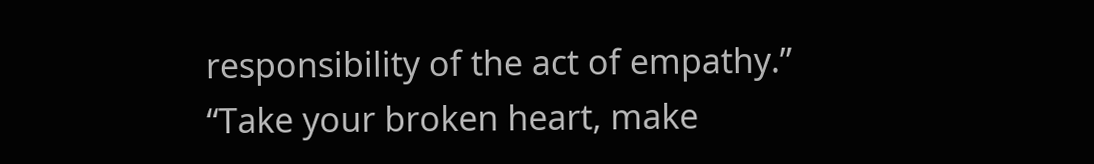responsibility of the act of empathy.”
“Take your broken heart, make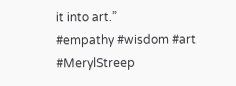it into art.”
#empathy #wisdom #art #MerylStreep